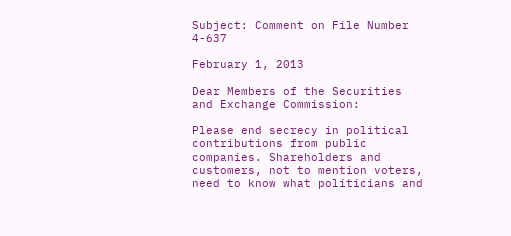Subject: Comment on File Number 4-637

February 1, 2013

Dear Members of the Securities and Exchange Commission:

Please end secrecy in political contributions from public companies. Shareholders and customers, not to mention voters, need to know what politicians and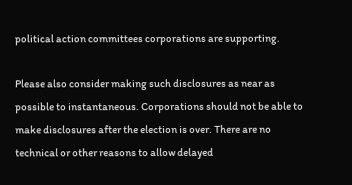political action committees corporations are supporting.

Please also consider making such disclosures as near as possible to instantaneous. Corporations should not be able to make disclosures after the election is over. There are no technical or other reasons to allow delayed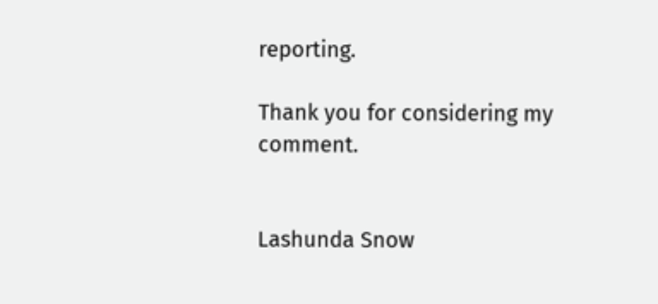reporting.

Thank you for considering my comment.


Lashunda Snow